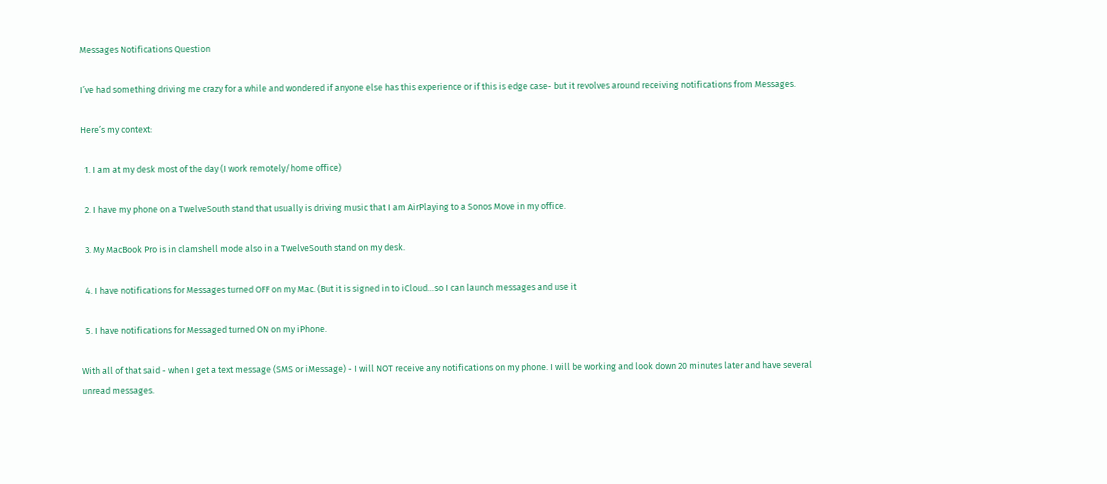Messages Notifications Question

I’ve had something driving me crazy for a while and wondered if anyone else has this experience or if this is edge case- but it revolves around receiving notifications from Messages.

Here’s my context:

  1. I am at my desk most of the day (I work remotely/home office)

  2. I have my phone on a TwelveSouth stand that usually is driving music that I am AirPlaying to a Sonos Move in my office.

  3. My MacBook Pro is in clamshell mode also in a TwelveSouth stand on my desk.

  4. I have notifications for Messages turned OFF on my Mac. (But it is signed in to iCloud…so I can launch messages and use it

  5. I have notifications for Messaged turned ON on my iPhone.

With all of that said - when I get a text message (SMS or iMessage) - I will NOT receive any notifications on my phone. I will be working and look down 20 minutes later and have several unread messages.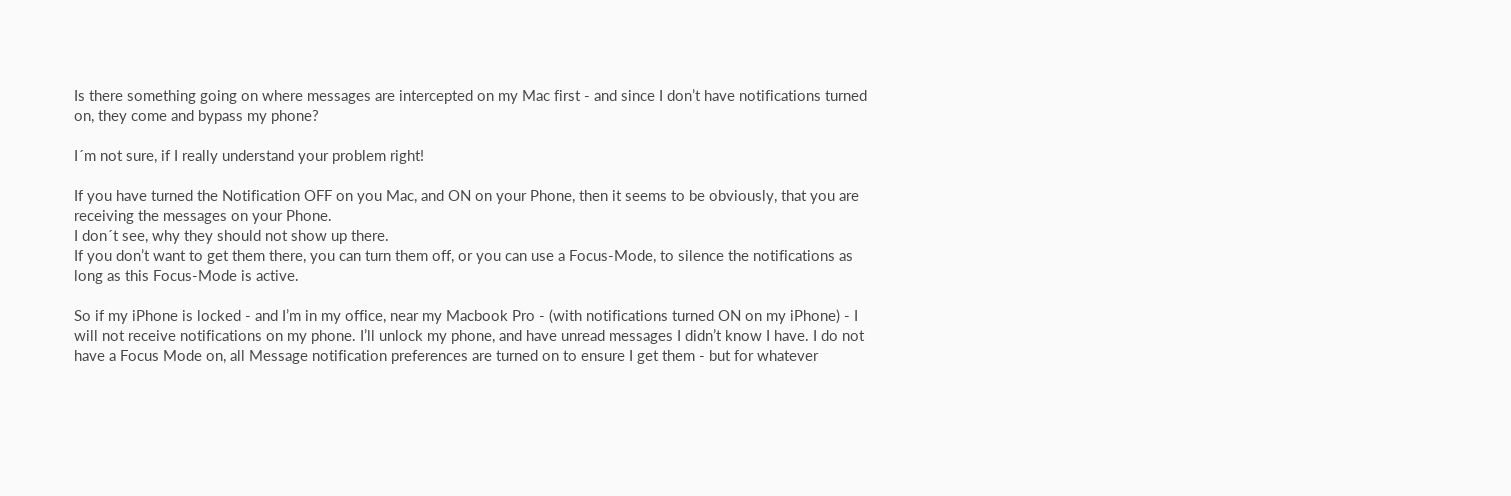Is there something going on where messages are intercepted on my Mac first - and since I don’t have notifications turned on, they come and bypass my phone?

I´m not sure, if I really understand your problem right!

If you have turned the Notification OFF on you Mac, and ON on your Phone, then it seems to be obviously, that you are receiving the messages on your Phone.
I don´t see, why they should not show up there.
If you don’t want to get them there, you can turn them off, or you can use a Focus-Mode, to silence the notifications as long as this Focus-Mode is active.

So if my iPhone is locked - and I’m in my office, near my Macbook Pro - (with notifications turned ON on my iPhone) - I will not receive notifications on my phone. I’ll unlock my phone, and have unread messages I didn’t know I have. I do not have a Focus Mode on, all Message notification preferences are turned on to ensure I get them - but for whatever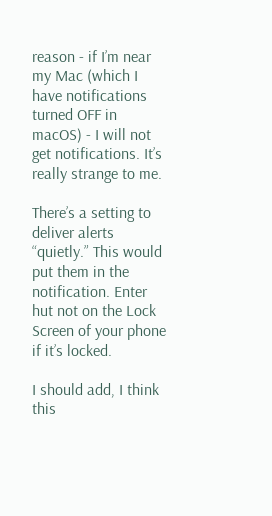reason - if I’m near my Mac (which I have notifications turned OFF in macOS) - I will not get notifications. It’s really strange to me.

There’s a setting to deliver alerts “quietly.” This would put them in the notification. Enter hut not on the Lock Screen of your phone if it’s locked.

I should add, I think this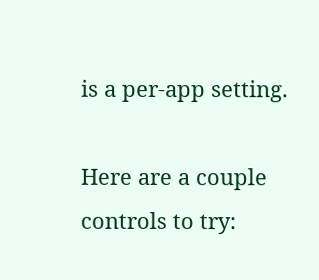is a per-app setting.

Here are a couple controls to try: